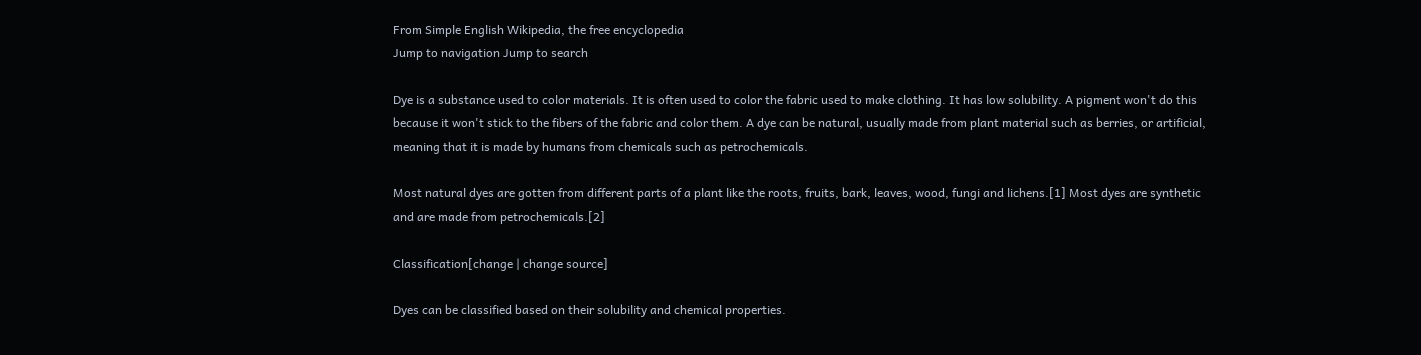From Simple English Wikipedia, the free encyclopedia
Jump to navigation Jump to search

Dye is a substance used to color materials. It is often used to color the fabric used to make clothing. It has low solubility. A pigment won't do this because it won't stick to the fibers of the fabric and color them. A dye can be natural, usually made from plant material such as berries, or artificial, meaning that it is made by humans from chemicals such as petrochemicals.

Most natural dyes are gotten from different parts of a plant like the roots, fruits, bark, leaves, wood, fungi and lichens.[1] Most dyes are synthetic and are made from petrochemicals.[2]

Classification[change | change source]

Dyes can be classified based on their solubility and chemical properties.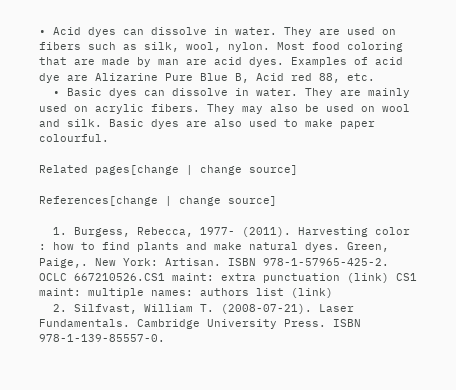• Acid dyes can dissolve in water. They are used on fibers such as silk, wool, nylon. Most food coloring that are made by man are acid dyes. Examples of acid dye are Alizarine Pure Blue B, Acid red 88, etc.
  • Basic dyes can dissolve in water. They are mainly used on acrylic fibers. They may also be used on wool and silk. Basic dyes are also used to make paper colourful.

Related pages[change | change source]

References[change | change source]

  1. Burgess, Rebecca, 1977- (2011). Harvesting color : how to find plants and make natural dyes. Green, Paige,. New York: Artisan. ISBN 978-1-57965-425-2. OCLC 667210526.CS1 maint: extra punctuation (link) CS1 maint: multiple names: authors list (link)
  2. Silfvast, William T. (2008-07-21). Laser Fundamentals. Cambridge University Press. ISBN 978-1-139-85557-0.